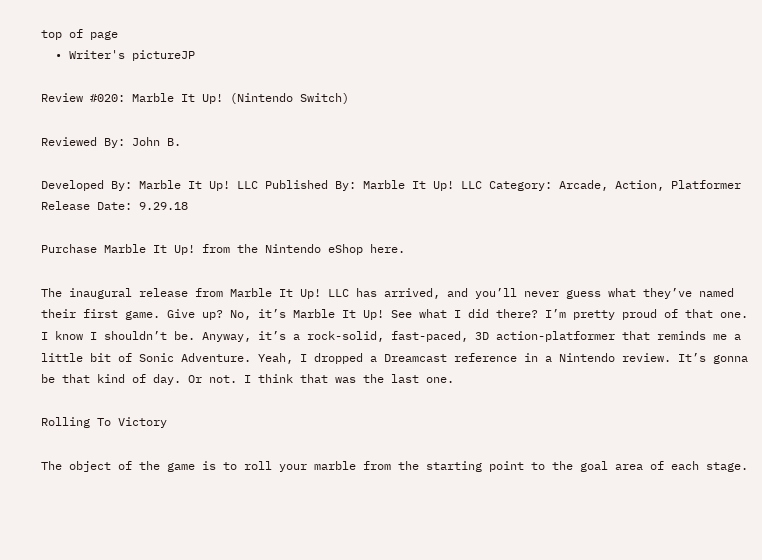top of page
  • Writer's pictureJP

Review #020: Marble It Up! (Nintendo Switch)

Reviewed By: John B.

Developed By: Marble It Up! LLC Published By: Marble It Up! LLC Category: Arcade, Action, Platformer Release Date: 9.29.18

Purchase Marble It Up! from the Nintendo eShop here.

The inaugural release from Marble It Up! LLC has arrived, and you’ll never guess what they’ve named their first game. Give up? No, it’s Marble It Up! See what I did there? I’m pretty proud of that one. I know I shouldn’t be. Anyway, it’s a rock-solid, fast-paced, 3D action-platformer that reminds me a little bit of Sonic Adventure. Yeah, I dropped a Dreamcast reference in a Nintendo review. It’s gonna be that kind of day. Or not. I think that was the last one.

Rolling To Victory

The object of the game is to roll your marble from the starting point to the goal area of each stage.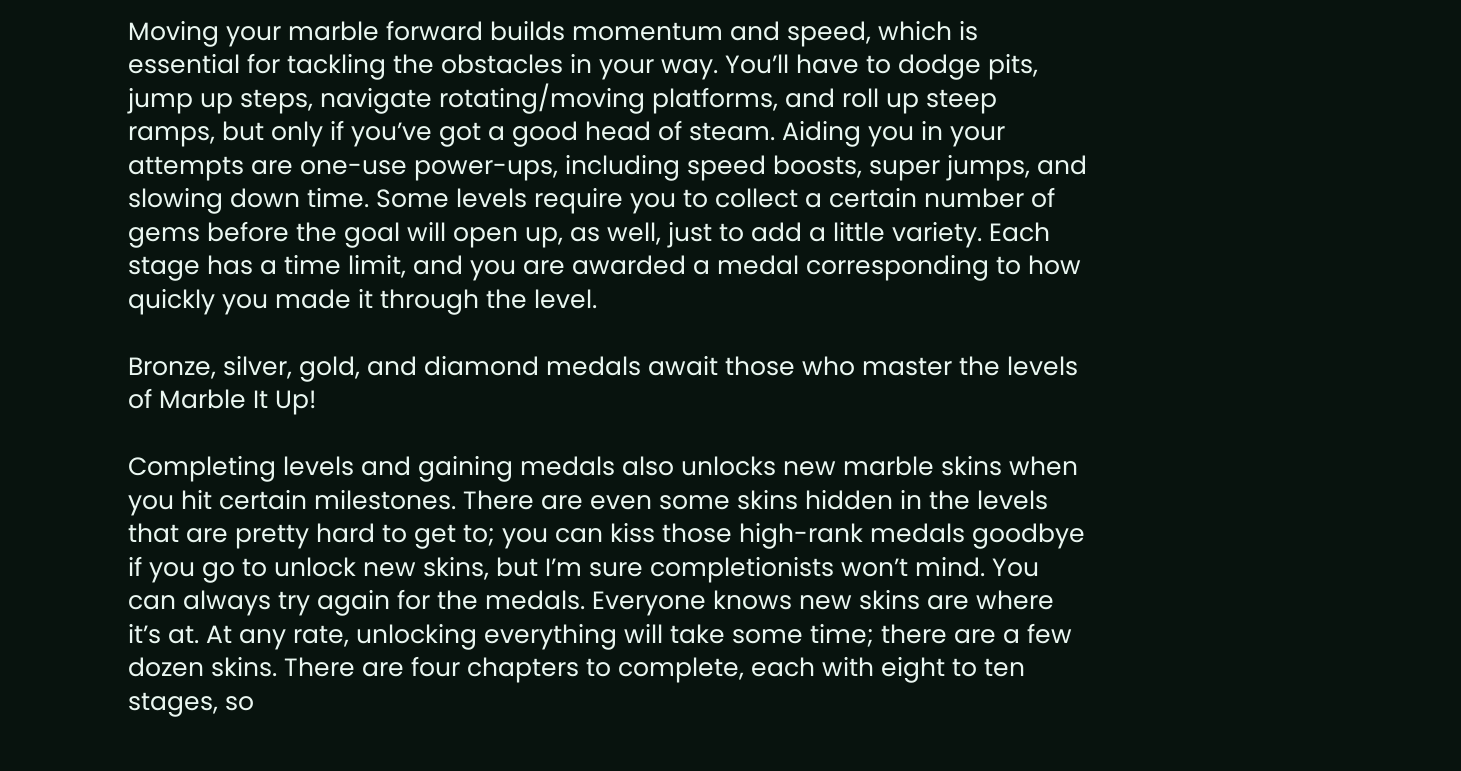Moving your marble forward builds momentum and speed, which is essential for tackling the obstacles in your way. You’ll have to dodge pits, jump up steps, navigate rotating/moving platforms, and roll up steep ramps, but only if you’ve got a good head of steam. Aiding you in your attempts are one-use power-ups, including speed boosts, super jumps, and slowing down time. Some levels require you to collect a certain number of gems before the goal will open up, as well, just to add a little variety. Each stage has a time limit, and you are awarded a medal corresponding to how quickly you made it through the level.

Bronze, silver, gold, and diamond medals await those who master the levels of Marble It Up!

Completing levels and gaining medals also unlocks new marble skins when you hit certain milestones. There are even some skins hidden in the levels that are pretty hard to get to; you can kiss those high-rank medals goodbye if you go to unlock new skins, but I’m sure completionists won’t mind. You can always try again for the medals. Everyone knows new skins are where it’s at. At any rate, unlocking everything will take some time; there are a few dozen skins. There are four chapters to complete, each with eight to ten stages, so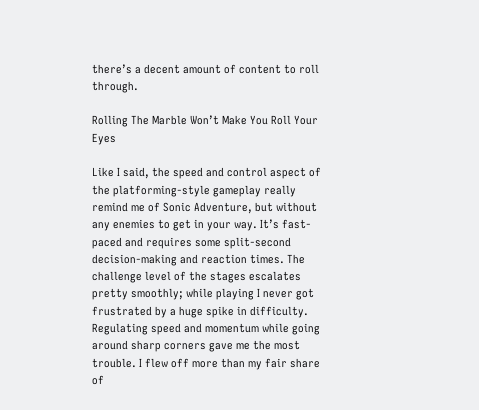there’s a decent amount of content to roll through.

Rolling The Marble Won’t Make You Roll Your Eyes

Like I said, the speed and control aspect of the platforming-style gameplay really remind me of Sonic Adventure, but without any enemies to get in your way. It’s fast-paced and requires some split-second decision-making and reaction times. The challenge level of the stages escalates pretty smoothly; while playing I never got frustrated by a huge spike in difficulty. Regulating speed and momentum while going around sharp corners gave me the most trouble. I flew off more than my fair share of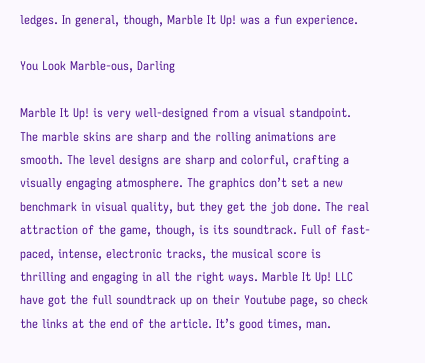ledges. In general, though, Marble It Up! was a fun experience.

You Look Marble-ous, Darling

Marble It Up! is very well-designed from a visual standpoint. The marble skins are sharp and the rolling animations are smooth. The level designs are sharp and colorful, crafting a visually engaging atmosphere. The graphics don’t set a new benchmark in visual quality, but they get the job done. The real attraction of the game, though, is its soundtrack. Full of fast-paced, intense, electronic tracks, the musical score is thrilling and engaging in all the right ways. Marble It Up! LLC have got the full soundtrack up on their Youtube page, so check the links at the end of the article. It’s good times, man.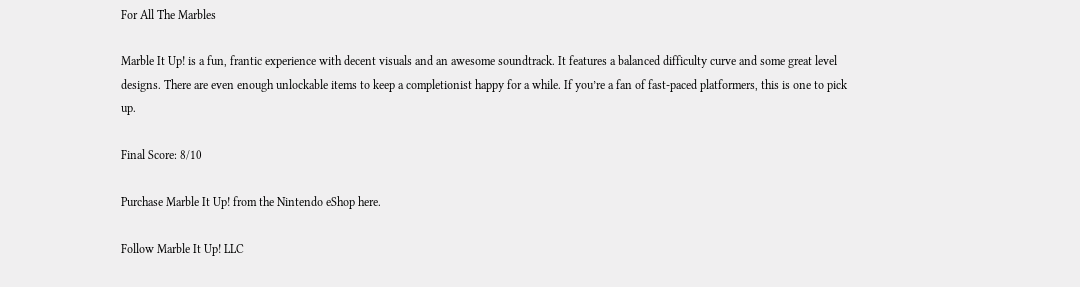For All The Marbles

Marble It Up! is a fun, frantic experience with decent visuals and an awesome soundtrack. It features a balanced difficulty curve and some great level designs. There are even enough unlockable items to keep a completionist happy for a while. If you’re a fan of fast-paced platformers, this is one to pick up.

Final Score: 8/10

Purchase Marble It Up! from the Nintendo eShop here.

Follow Marble It Up! LLC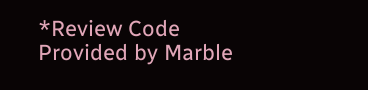*Review Code Provided by Marble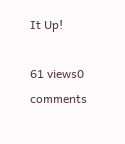It Up!

61 views0 comments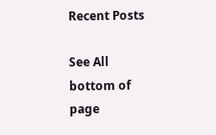Recent Posts

See All
bottom of page